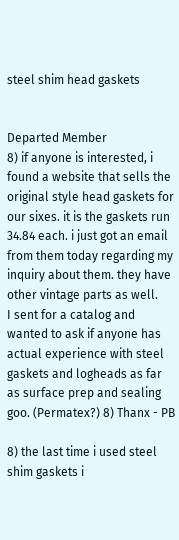steel shim head gaskets


Departed Member
8) if anyone is interested, i found a website that sells the original style head gaskets for our sixes. it is the gaskets run 34.84 each. i just got an email from them today regarding my inquiry about them. they have other vintage parts as well.
I sent for a catalog and wanted to ask if anyone has actual experience with steel gaskets and logheads as far as surface prep and sealing goo. (Permatex?) 8) Thanx - PB

8) the last time i used steel shim gaskets i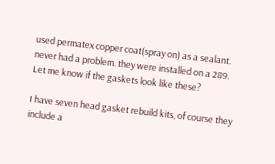used permatex copper coat(spray on) as a sealant. never had a problem. they were installed on a 289.
Let me know if the gaskets look like these?

I have seven head gasket rebuild kits, of course they include a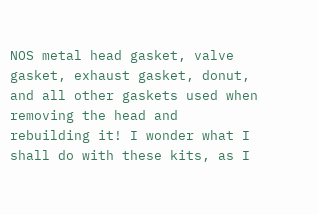NOS metal head gasket, valve gasket, exhaust gasket, donut, and all other gaskets used when removing the head and rebuilding it! I wonder what I shall do with these kits, as I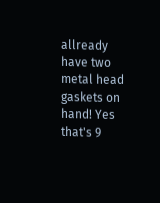allready have two metal head gaskets on hand! Yes that's 9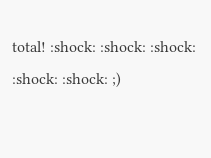total! :shock: :shock: :shock: :shock: :shock: ;)